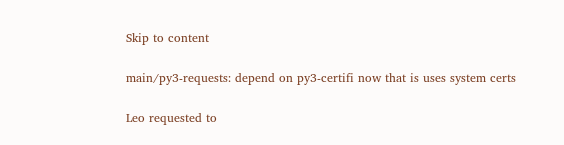Skip to content

main/py3-requests: depend on py3-certifi now that is uses system certs

Leo requested to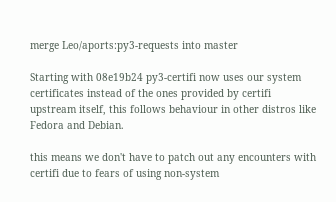merge Leo/aports:py3-requests into master

Starting with 08e19b24 py3-certifi now uses our system certificates instead of the ones provided by certifi upstream itself, this follows behaviour in other distros like Fedora and Debian.

this means we don't have to patch out any encounters with certifi due to fears of using non-system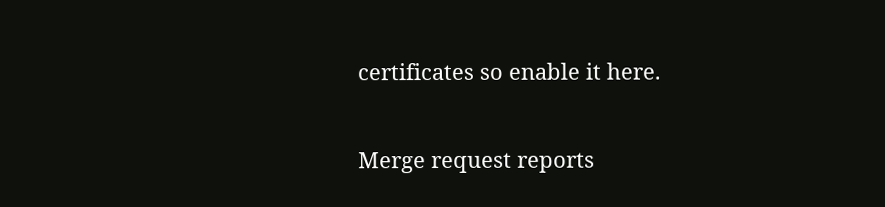certificates so enable it here.

Merge request reports